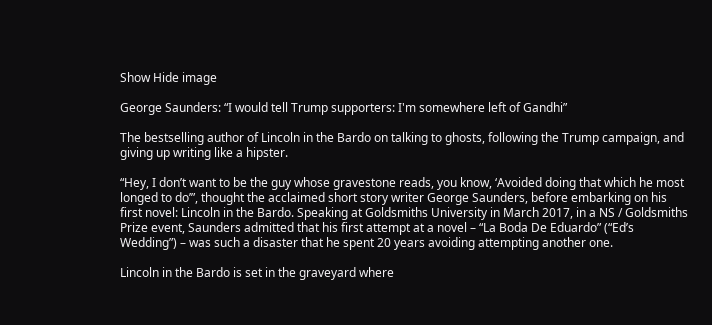Show Hide image

George Saunders: “I would tell Trump supporters: I'm somewhere left of Gandhi”

The bestselling author of Lincoln in the Bardo on talking to ghosts, following the Trump campaign, and giving up writing like a hipster.

“Hey, I don’t want to be the guy whose gravestone reads, you know, ‘Avoided doing that which he most longed to do’”, thought the acclaimed short story writer George Saunders, before embarking on his first novel: Lincoln in the Bardo. Speaking at Goldsmiths University in March 2017, in a NS / Goldsmiths Prize event, Saunders admitted that his first attempt at a novel – “La Boda De Eduardo” (“Ed’s Wedding”) – was such a disaster that he spent 20 years avoiding attempting another one.

Lincoln in the Bardo is set in the graveyard where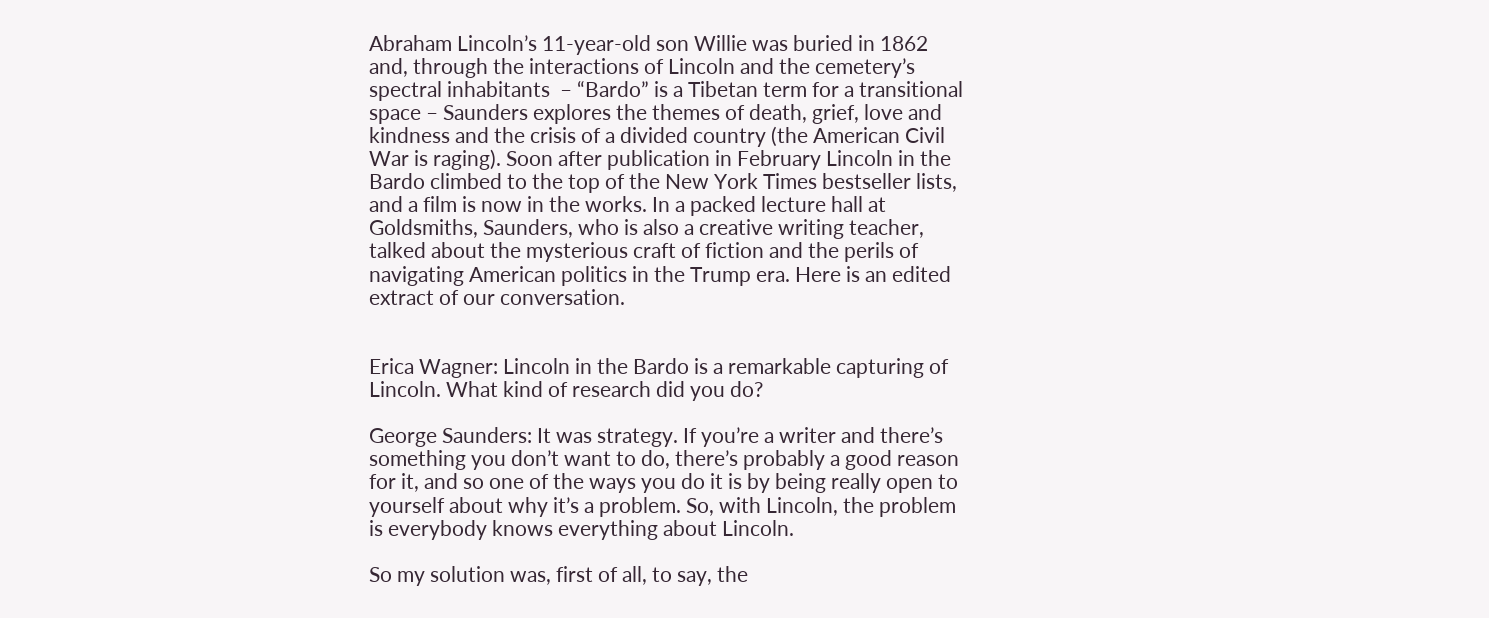Abraham Lincoln’s 11-year-old son Willie was buried in 1862 and, through the interactions of Lincoln and the cemetery’s spectral inhabitants  – “Bardo” is a Tibetan term for a transitional space – Saunders explores the themes of death, grief, love and kindness and the crisis of a divided country (the American Civil War is raging). Soon after publication in February Lincoln in the Bardo climbed to the top of the New York Times bestseller lists, and a film is now in the works. In a packed lecture hall at Goldsmiths, Saunders, who is also a creative writing teacher, talked about the mysterious craft of fiction and the perils of navigating American politics in the Trump era. Here is an edited extract of our conversation.


Erica Wagner: Lincoln in the Bardo is a remarkable capturing of Lincoln. What kind of research did you do?

George Saunders: It was strategy. If you’re a writer and there’s something you don’t want to do, there’s probably a good reason for it, and so one of the ways you do it is by being really open to yourself about why it’s a problem. So, with Lincoln, the problem is everybody knows everything about Lincoln.

So my solution was, first of all, to say, the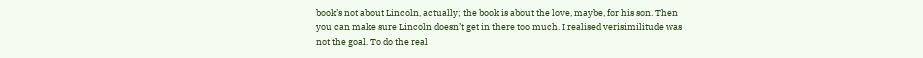book’s not about Lincoln, actually; the book is about the love, maybe, for his son. Then you can make sure Lincoln doesn’t get in there too much. I realised verisimilitude was not the goal. To do the real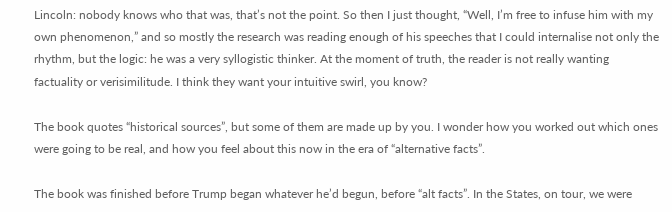Lincoln: nobody knows who that was, that’s not the point. So then I just thought, “Well, I’m free to infuse him with my own phenomenon,” and so mostly the research was reading enough of his speeches that I could internalise not only the rhythm, but the logic: he was a very syllogistic thinker. At the moment of truth, the reader is not really wanting factuality or verisimilitude. I think they want your intuitive swirl, you know?

The book quotes “historical sources”, but some of them are made up by you. I wonder how you worked out which ones were going to be real, and how you feel about this now in the era of “alternative facts”.

The book was finished before Trump began whatever he’d begun, before “alt facts”. In the States, on tour, we were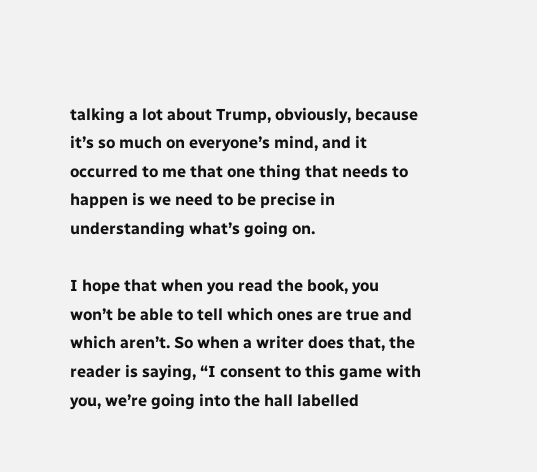talking a lot about Trump, obviously, because it’s so much on everyone’s mind, and it occurred to me that one thing that needs to happen is we need to be precise in understanding what’s going on.

I hope that when you read the book, you won’t be able to tell which ones are true and which aren’t. So when a writer does that, the reader is saying, “I consent to this game with you, we’re going into the hall labelled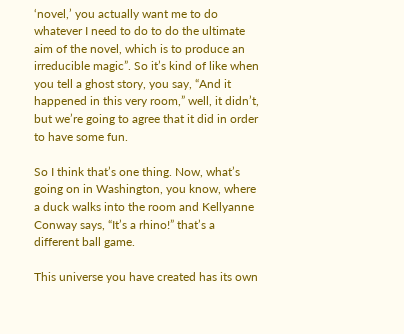‘novel,’ you actually want me to do whatever I need to do to do the ultimate aim of the novel, which is to produce an irreducible magic”. So it’s kind of like when you tell a ghost story, you say, “And it happened in this very room,” well, it didn’t, but we’re going to agree that it did in order to have some fun.

So I think that’s one thing. Now, what’s going on in Washington, you know, where a duck walks into the room and Kellyanne Conway says, “It’s a rhino!” that’s a different ball game.

This universe you have created has its own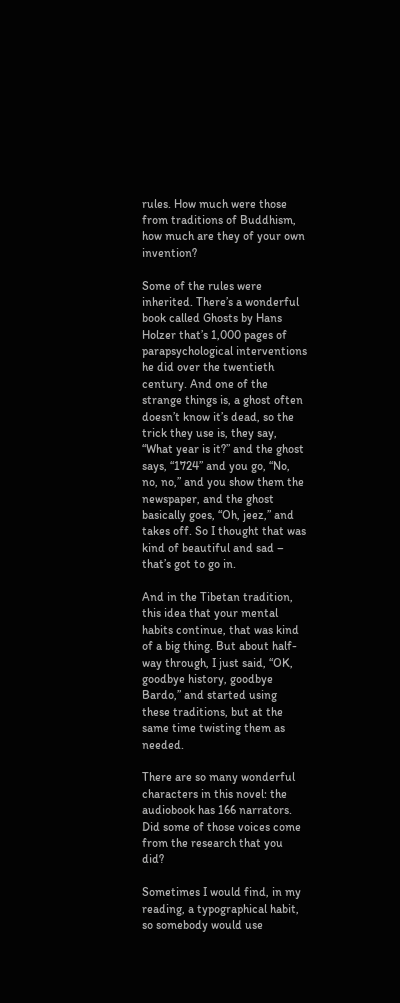rules. How much were those from traditions of Buddhism, how much are they of your own invention?

Some of the rules were inherited. There’s a wonderful book called Ghosts by Hans Holzer that’s 1,000 pages of parapsychological interventions he did over the twentieth century. And one of the strange things is, a ghost often doesn’t know it’s dead, so the trick they use is, they say, “What year is it?” and the ghost says, “1724” and you go, “No, no, no,” and you show them the newspaper, and the ghost basically goes, “Oh, jeez,” and takes off. So I thought that was kind of beautiful and sad – that’s got to go in.

And in the Tibetan tradition, this idea that your mental habits continue, that was kind of a big thing. But about half-way through, I just said, “OK, goodbye history, goodbye Bardo,” and started using these traditions, but at the same time twisting them as needed.

There are so many wonderful characters in this novel: the audiobook has 166 narrators. Did some of those voices come from the research that you did?

Sometimes I would find, in my reading, a typographical habit, so somebody would use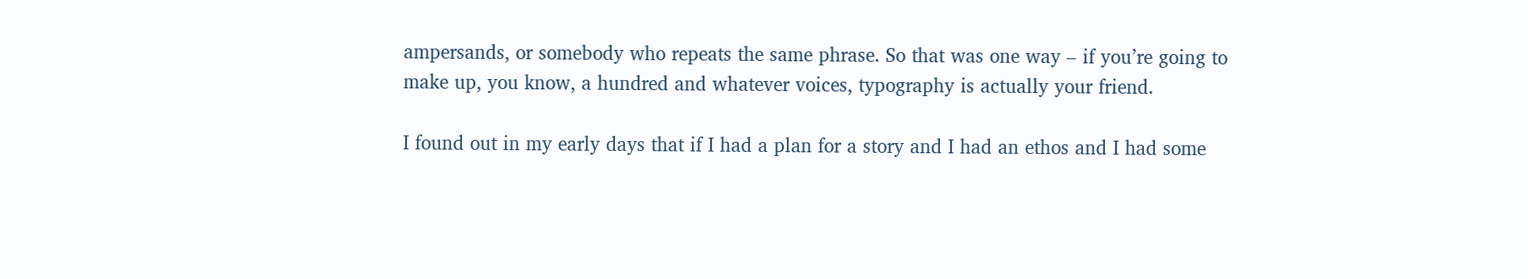ampersands, or somebody who repeats the same phrase. So that was one way – if you’re going to make up, you know, a hundred and whatever voices, typography is actually your friend.

I found out in my early days that if I had a plan for a story and I had an ethos and I had some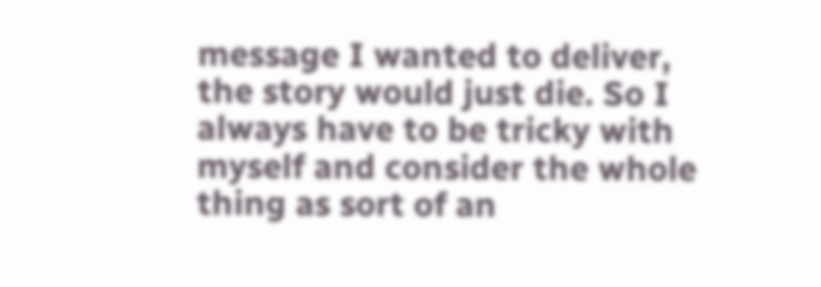message I wanted to deliver, the story would just die. So I always have to be tricky with myself and consider the whole thing as sort of an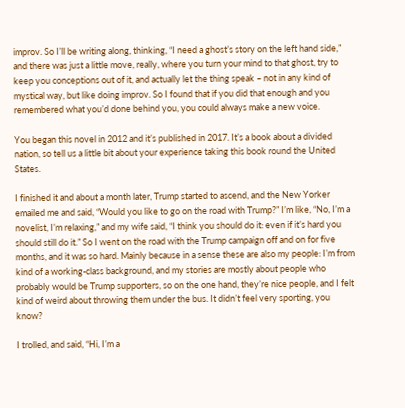improv. So I’ll be writing along, thinking, “I need a ghost’s story on the left hand side,” and there was just a little move, really, where you turn your mind to that ghost, try to keep you conceptions out of it, and actually let the thing speak – not in any kind of mystical way, but like doing improv. So I found that if you did that enough and you remembered what you’d done behind you, you could always make a new voice.

You began this novel in 2012 and it’s published in 2017. It’s a book about a divided nation, so tell us a little bit about your experience taking this book round the United States.

I finished it and about a month later, Trump started to ascend, and the New Yorker emailed me and said, “Would you like to go on the road with Trump?” I’m like, “No, I’m a novelist, I’m relaxing,” and my wife said, “I think you should do it: even if it’s hard you should still do it.” So I went on the road with the Trump campaign off and on for five months, and it was so hard. Mainly because in a sense these are also my people: I’m from kind of a working-class background, and my stories are mostly about people who probably would be Trump supporters, so on the one hand, they’re nice people, and I felt kind of weird about throwing them under the bus. It didn’t feel very sporting, you know?

I trolled, and said, “Hi, I’m a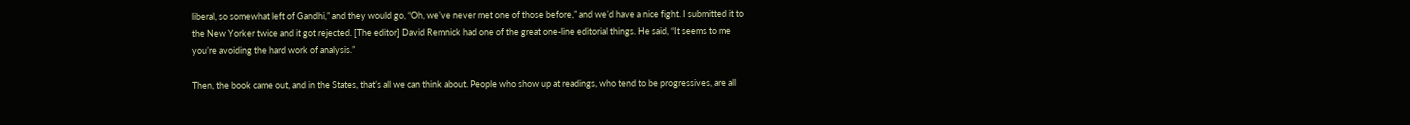liberal, so somewhat left of Gandhi,” and they would go, “Oh, we’ve never met one of those before,” and we’d have a nice fight. I submitted it to the New Yorker twice and it got rejected. [The editor] David Remnick had one of the great one-line editorial things. He said, “It seems to me you’re avoiding the hard work of analysis.”

Then, the book came out, and in the States, that’s all we can think about. People who show up at readings, who tend to be progressives, are all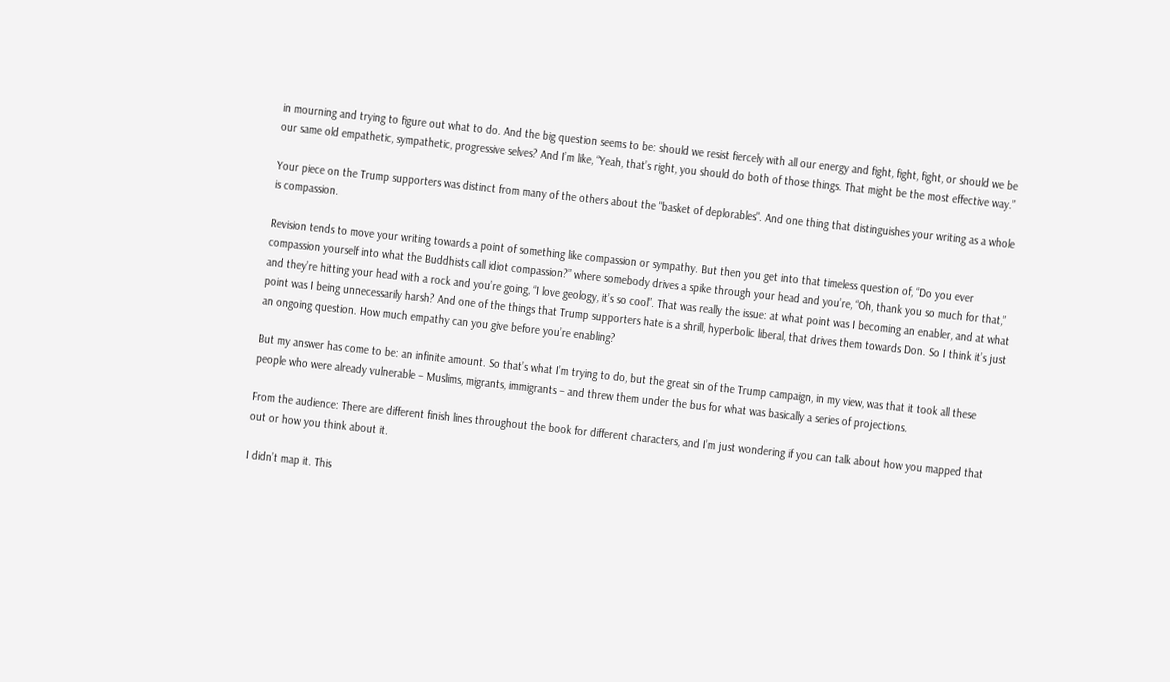in mourning and trying to figure out what to do. And the big question seems to be: should we resist fiercely with all our energy and fight, fight, fight, or should we be our same old empathetic, sympathetic, progressive selves? And I’m like, “Yeah, that’s right, you should do both of those things. That might be the most effective way.”

Your piece on the Trump supporters was distinct from many of the others about the "basket of deplorables". And one thing that distinguishes your writing as a whole is compassion.

Revision tends to move your writing towards a point of something like compassion or sympathy. But then you get into that timeless question of, “Do you ever compassion yourself into what the Buddhists call idiot compassion?” where somebody drives a spike through your head and you’re, “Oh, thank you so much for that,” and they’re hitting your head with a rock and you’re going, “I love geology, it’s so cool”. That was really the issue: at what point was I becoming an enabler, and at what point was I being unnecessarily harsh? And one of the things that Trump supporters hate is a shrill, hyperbolic liberal, that drives them towards Don. So I think it’s just an ongoing question. How much empathy can you give before you’re enabling?

But my answer has come to be: an infinite amount. So that’s what I’m trying to do, but the great sin of the Trump campaign, in my view, was that it took all these people who were already vulnerable – Muslims, migrants, immigrants – and threw them under the bus for what was basically a series of projections.

From the audience: There are different finish lines throughout the book for different characters, and I’m just wondering if you can talk about how you mapped that out or how you think about it.

I didn’t map it. This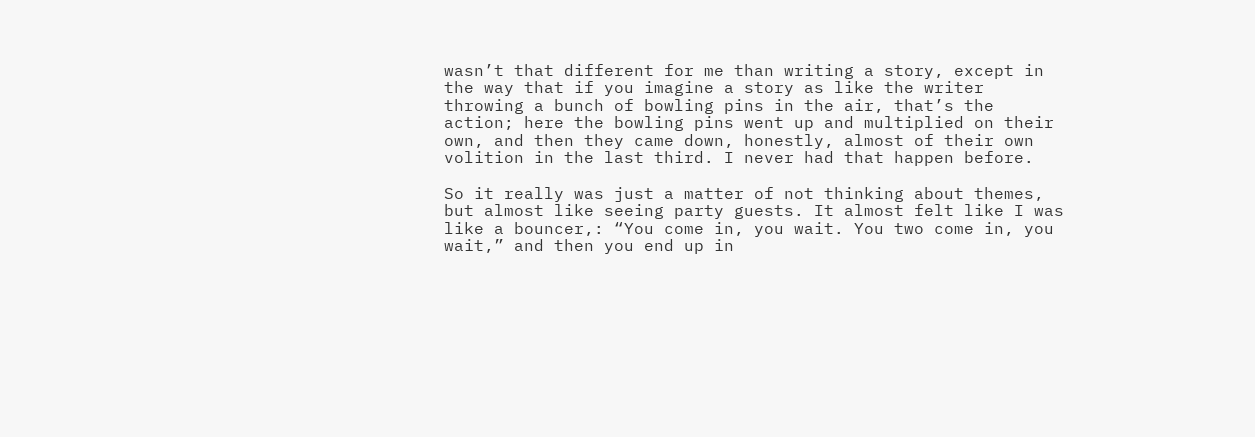wasn’t that different for me than writing a story, except in the way that if you imagine a story as like the writer throwing a bunch of bowling pins in the air, that’s the action; here the bowling pins went up and multiplied on their own, and then they came down, honestly, almost of their own volition in the last third. I never had that happen before.

So it really was just a matter of not thinking about themes, but almost like seeing party guests. It almost felt like I was like a bouncer,: “You come in, you wait. You two come in, you wait,” and then you end up in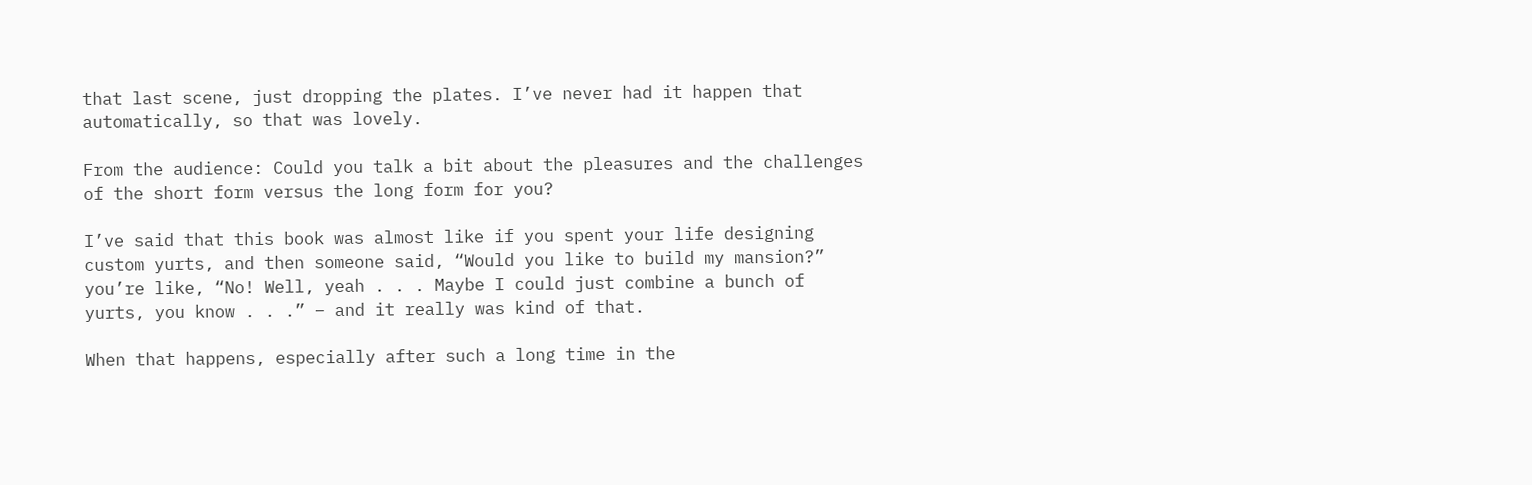that last scene, just dropping the plates. I’ve never had it happen that automatically, so that was lovely.

From the audience: Could you talk a bit about the pleasures and the challenges of the short form versus the long form for you?

I’ve said that this book was almost like if you spent your life designing custom yurts, and then someone said, “Would you like to build my mansion?” you’re like, “No! Well, yeah . . . Maybe I could just combine a bunch of yurts, you know . . .” – and it really was kind of that.

When that happens, especially after such a long time in the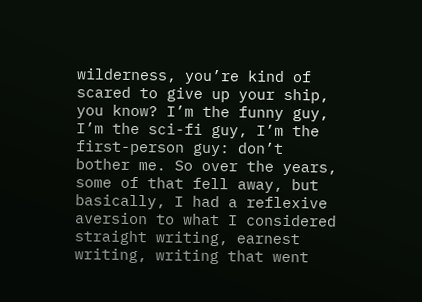wilderness, you’re kind of scared to give up your ship, you know? I’m the funny guy, I’m the sci-fi guy, I’m the first-person guy: don’t bother me. So over the years, some of that fell away, but basically, I had a reflexive aversion to what I considered straight writing, earnest writing, writing that went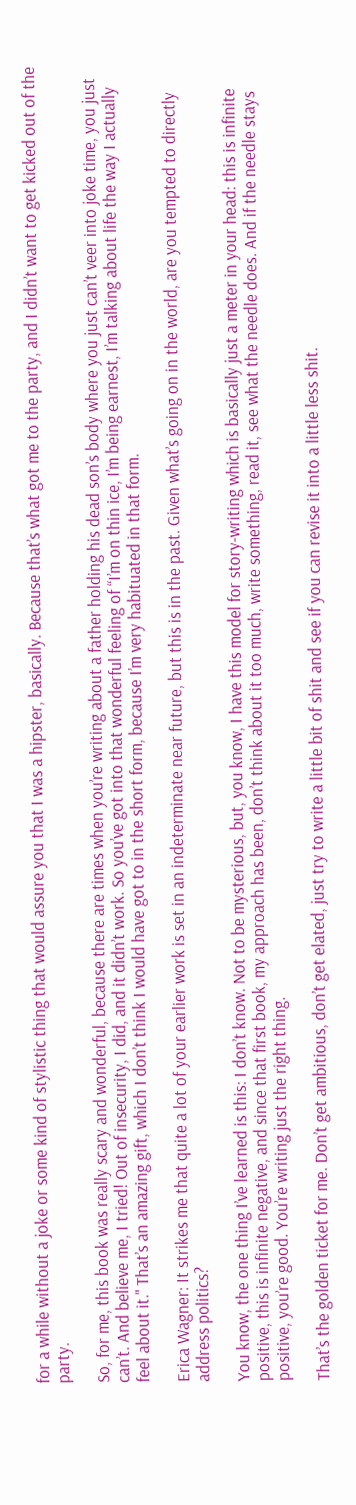for a while without a joke or some kind of stylistic thing that would assure you that I was a hipster, basically. Because that’s what got me to the party, and I didn’t want to get kicked out of the party.

So, for me, this book was really scary and wonderful, because there are times when you’re writing about a father holding his dead son’s body where you just can’t veer into joke time, you just can’t. And believe me, I tried! Out of insecurity, I did, and it didn’t work. So you’ve got into that wonderful feeling of “I’m on thin ice, I’m being earnest, I’m talking about life the way I actually feel about it." That’s an amazing gift, which I don’t think I would have got to in the short form, because I’m very habituated in that form.

Erica Wagner: It strikes me that quite a lot of your earlier work is set in an indeterminate near future, but this is in the past. Given what’s going on in the world, are you tempted to directly address politics?

You know, the one thing I’ve learned is this: I don’t know. Not to be mysterious, but, you know, I have this model for story-writing which is basically just a meter in your head: this is infinite positive, this is infinite negative, and since that first book, my approach has been, don’t think about it too much, write something, read it, see what the needle does. And if the needle stays positive, you’re good. You’re writing just the right thing.

That’s the golden ticket for me. Don’t get ambitious, don’t get elated, just try to write a little bit of shit and see if you can revise it into a little less shit.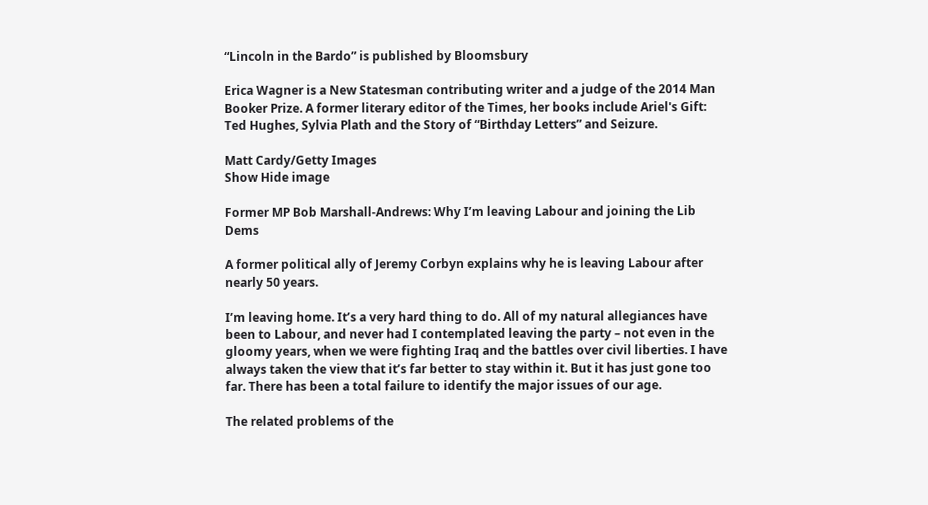“Lincoln in the Bardo” is published by Bloomsbury

Erica Wagner is a New Statesman contributing writer and a judge of the 2014 Man Booker Prize. A former literary editor of the Times, her books include Ariel's Gift: Ted Hughes, Sylvia Plath and the Story of “Birthday Letters” and Seizure.

Matt Cardy/Getty Images
Show Hide image

Former MP Bob Marshall-Andrews: Why I’m leaving Labour and joining the Lib Dems

A former political ally of Jeremy Corbyn explains why he is leaving Labour after nearly 50 years.

I’m leaving home. It’s a very hard thing to do. All of my natural allegiances have been to Labour, and never had I contemplated leaving the party – not even in the gloomy years, when we were fighting Iraq and the battles over civil liberties. I have always taken the view that it’s far better to stay within it. But it has just gone too far. There has been a total failure to identify the major issues of our age.

The related problems of the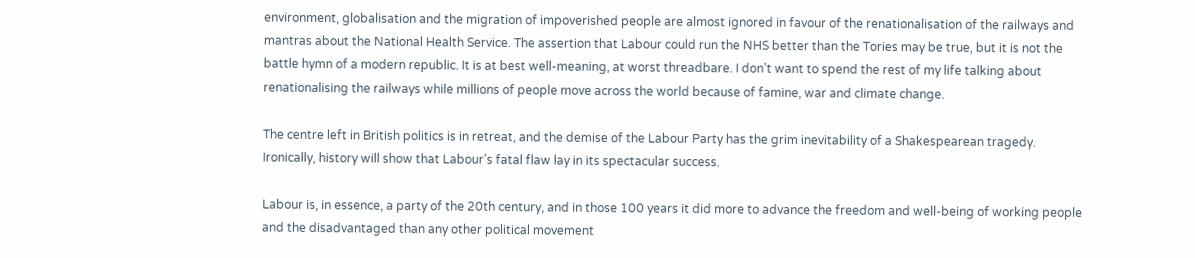environment, globalisation and the migration of impoverished people are almost ignored in favour of the renationalisation of the railways and mantras about the National Health Service. The assertion that Labour could run the NHS better than the Tories may be true, but it is not the battle hymn of a modern republic. It is at best well-meaning, at worst threadbare. I don’t want to spend the rest of my life talking about renationalising the railways while millions of people move across the world because of famine, war and climate change.

The centre left in British politics is in retreat, and the demise of the Labour Party has the grim inevitability of a Shakespearean tragedy. Ironically, history will show that Labour’s fatal flaw lay in its spectacular success.

Labour is, in essence, a party of the 20th century, and in those 100 years it did more to advance the freedom and well-being of working people and the disadvantaged than any other political movement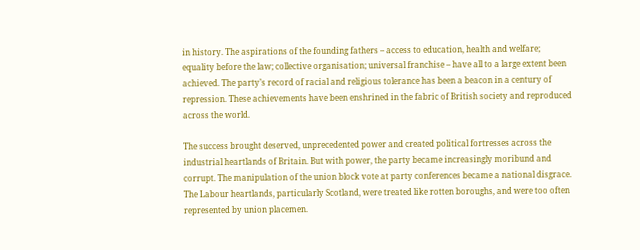in history. The aspirations of the founding fathers – access to education, health and welfare; equality before the law; collective organisation; universal franchise – have all to a large extent been achieved. The party’s record of racial and religious tolerance has been a beacon in a century of repression. These achievements have been enshrined in the fabric of British society and reproduced across the world.

The success brought deserved, unprecedented power and created political fortresses across the industrial heartlands of Britain. But with power, the party became increasingly moribund and corrupt. The manipulation of the union block vote at party conferences became a national disgrace. The Labour heartlands, particularly Scotland, were treated like rotten boroughs, and were too often represented by union placemen.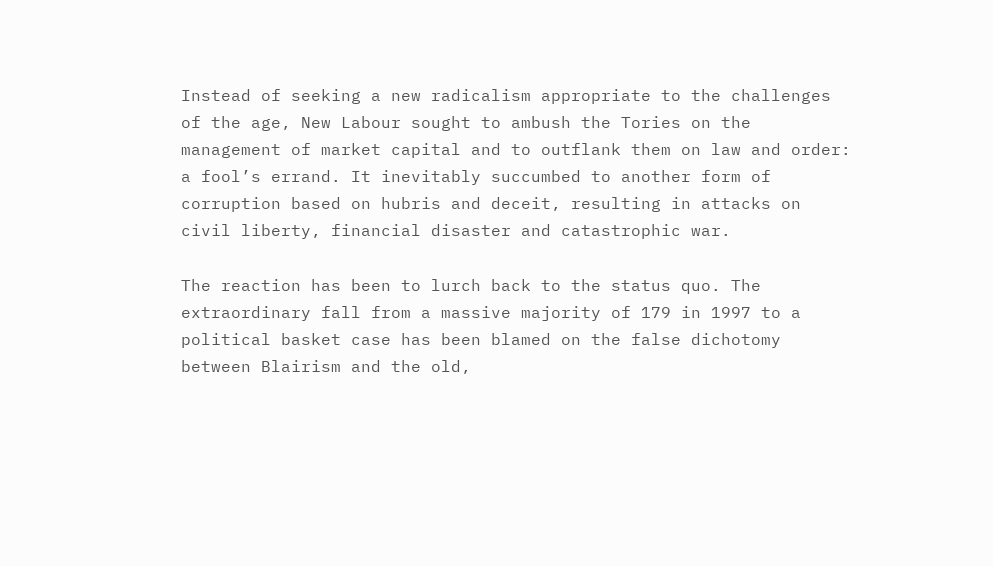Instead of seeking a new radicalism appropriate to the challenges of the age, New Labour sought to ambush the Tories on the management of market capital and to outflank them on law and order: a fool’s errand. It inevitably succumbed to another form of corruption based on hubris and deceit, resulting in attacks on civil liberty, financial disaster and catastrophic war.

The reaction has been to lurch back to the status quo. The extraordinary fall from a massive majority of 179 in 1997 to a political basket case has been blamed on the false dichotomy between Blairism and the old,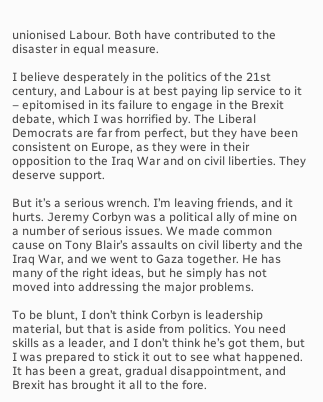unionised Labour. Both have contributed to the disaster in equal measure.

I believe desperately in the politics of the 21st century, and Labour is at best paying lip service to it – epitomised in its failure to engage in the Brexit debate, which I was horrified by. The Liberal Democrats are far from perfect, but they have been consistent on Europe, as they were in their opposition to the Iraq War and on civil liberties. They deserve support.

But it’s a serious wrench. I’m leaving friends, and it hurts. Jeremy Corbyn was a political ally of mine on a number of serious issues. We made common cause on Tony Blair’s assaults on civil liberty and the Iraq War, and we went to Gaza together. He has many of the right ideas, but he simply has not moved into addressing the major problems.

To be blunt, I don’t think Corbyn is leadership material, but that is aside from politics. You need skills as a leader, and I don’t think he’s got them, but I was prepared to stick it out to see what happened. It has been a great, gradual disappointment, and Brexit has brought it all to the fore.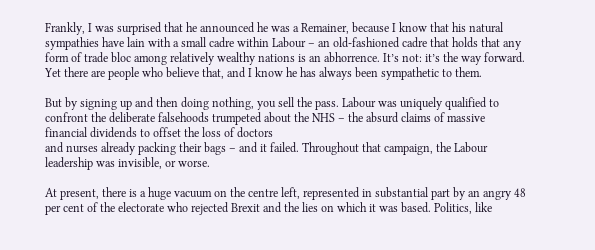Frankly, I was surprised that he announced he was a Remainer, because I know that his natural sympathies have lain with a small cadre within Labour – an old-fashioned cadre that holds that any form of trade bloc among relatively wealthy nations is an abhorrence. It’s not: it’s the way forward. Yet there are people who believe that, and I know he has always been sympathetic to them.

But by signing up and then doing nothing, you sell the pass. Labour was uniquely qualified to confront the deliberate falsehoods trumpeted about the NHS – the absurd claims of massive financial dividends to offset the loss of doctors
and nurses already packing their bags – and it failed. Throughout that campaign, the Labour leadership was invisible, or worse.

At present, there is a huge vacuum on the centre left, represented in substantial part by an angry 48 per cent of the electorate who rejected Brexit and the lies on which it was based. Politics, like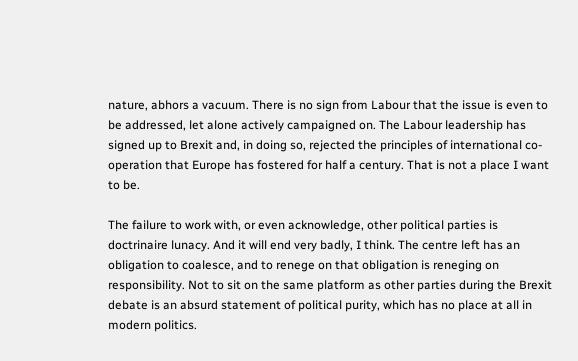nature, abhors a vacuum. There is no sign from Labour that the issue is even to be addressed, let alone actively campaigned on. The Labour leadership has signed up to Brexit and, in doing so, rejected the principles of international co-operation that Europe has fostered for half a century. That is not a place I want to be.

The failure to work with, or even acknowledge, other political parties is doctrinaire lunacy. And it will end very badly, I think. The centre left has an obligation to coalesce, and to renege on that obligation is reneging on responsibility. Not to sit on the same platform as other parties during the Brexit debate is an absurd statement of political purity, which has no place at all in modern politics.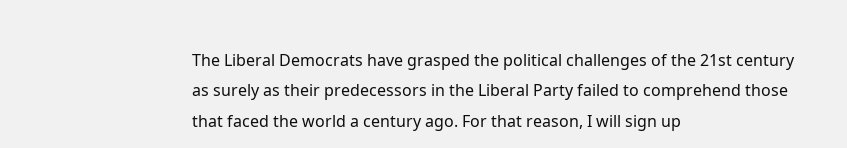The Liberal Democrats have grasped the political challenges of the 21st century as surely as their predecessors in the Liberal Party failed to comprehend those that faced the world a century ago. For that reason, I will sign up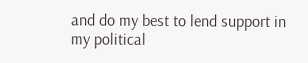and do my best to lend support in my political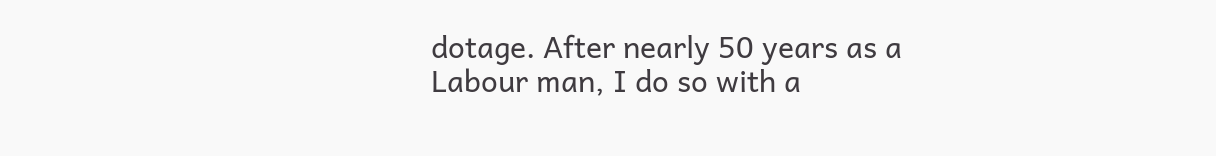dotage. After nearly 50 years as a Labour man, I do so with a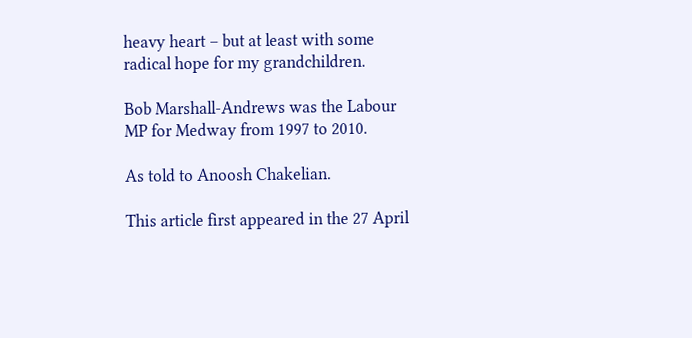heavy heart – but at least with some radical hope for my grandchildren.

Bob Marshall-Andrews was the Labour MP for Medway from 1997 to 2010.

As told to Anoosh Chakelian.

This article first appeared in the 27 April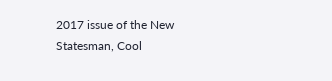2017 issue of the New Statesman, Cool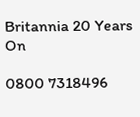Britannia 20 Years On

0800 7318496